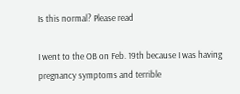Is this normal? Please read

I went to the OB on Feb. 19th because I was having pregnancy symptoms and terrible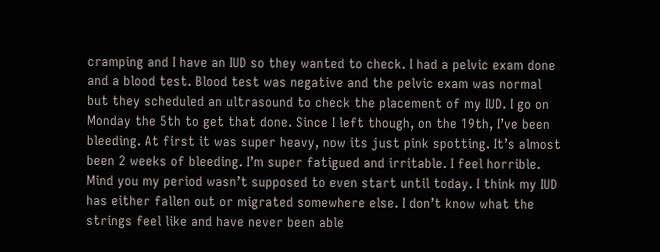cramping and I have an IUD so they wanted to check. I had a pelvic exam done and a blood test. Blood test was negative and the pelvic exam was normal but they scheduled an ultrasound to check the placement of my IUD. I go on Monday the 5th to get that done. Since I left though, on the 19th, I’ve been bleeding. At first it was super heavy, now its just pink spotting. It’s almost been 2 weeks of bleeding. I’m super fatigued and irritable. I feel horrible. Mind you my period wasn’t supposed to even start until today. I think my IUD has either fallen out or migrated somewhere else. I don’t know what the strings feel like and have never been able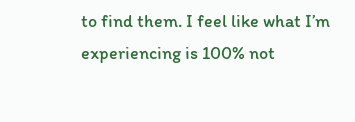to find them. I feel like what I’m experiencing is 100% not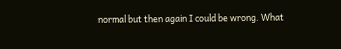normal but then again I could be wrong. What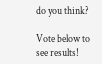do you think?

Vote below to see results!